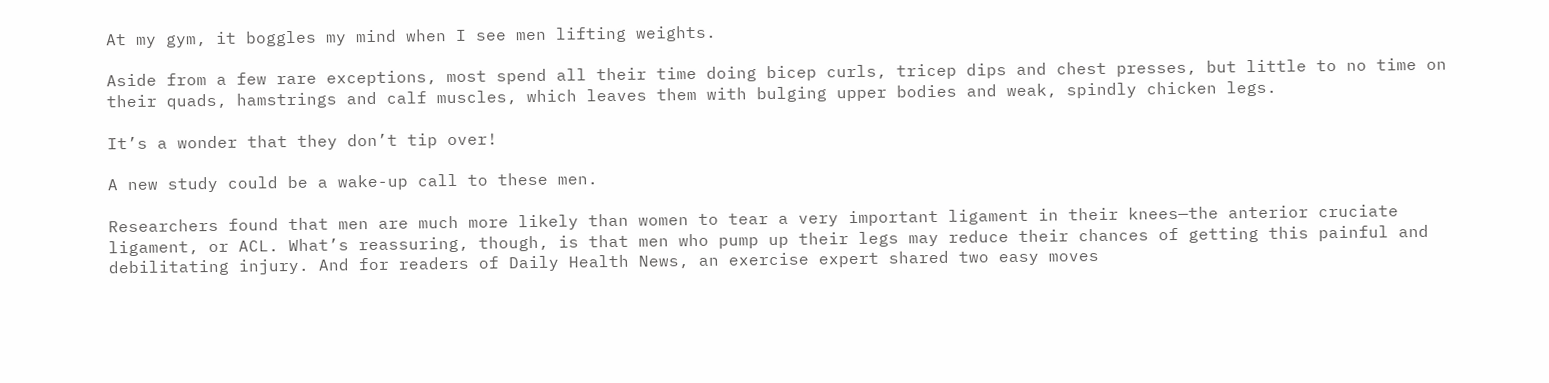At my gym, it boggles my mind when I see men lifting weights.

Aside from a few rare exceptions, most spend all their time doing bicep curls, tricep dips and chest presses, but little to no time on their quads, hamstrings and calf muscles, which leaves them with bulging upper bodies and weak, spindly chicken legs.

It’s a wonder that they don’t tip over!

A new study could be a wake-up call to these men.

Researchers found that men are much more likely than women to tear a very important ligament in their knees—the anterior cruciate ligament, or ACL. What’s reassuring, though, is that men who pump up their legs may reduce their chances of getting this painful and debilitating injury. And for readers of Daily Health News, an exercise expert shared two easy moves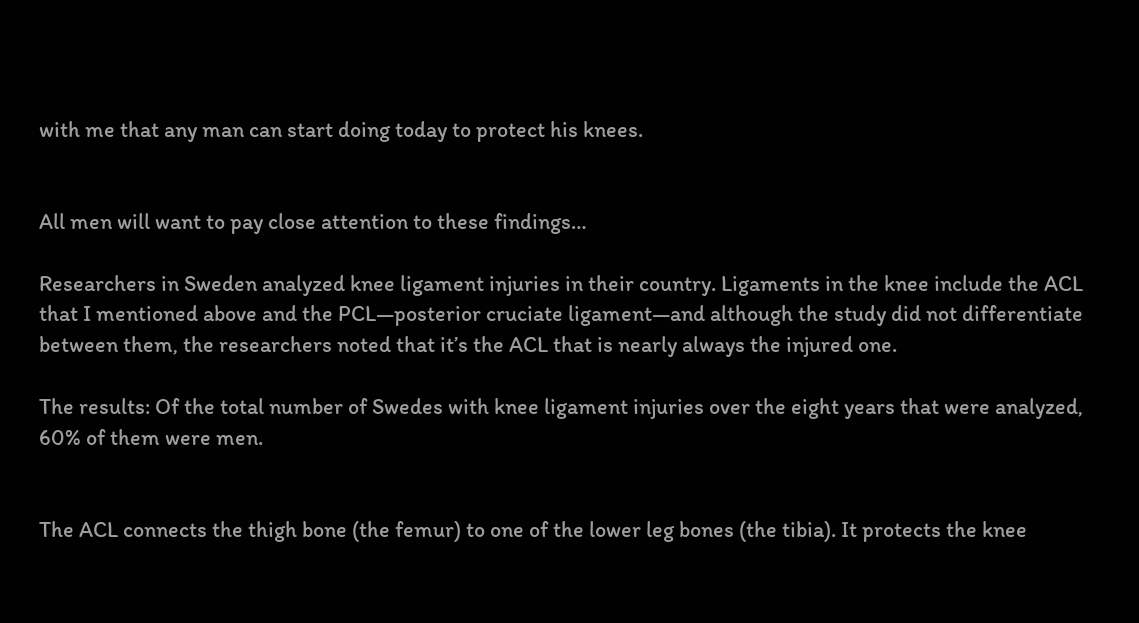with me that any man can start doing today to protect his knees.


All men will want to pay close attention to these findings…

Researchers in Sweden analyzed knee ligament injuries in their country. Ligaments in the knee include the ACL that I mentioned above and the PCL—posterior cruciate ligament—and although the study did not differentiate between them, the researchers noted that it’s the ACL that is nearly always the injured one.

The results: Of the total number of Swedes with knee ligament injuries over the eight years that were analyzed, 60% of them were men.


The ACL connects the thigh bone (the femur) to one of the lower leg bones (the tibia). It protects the knee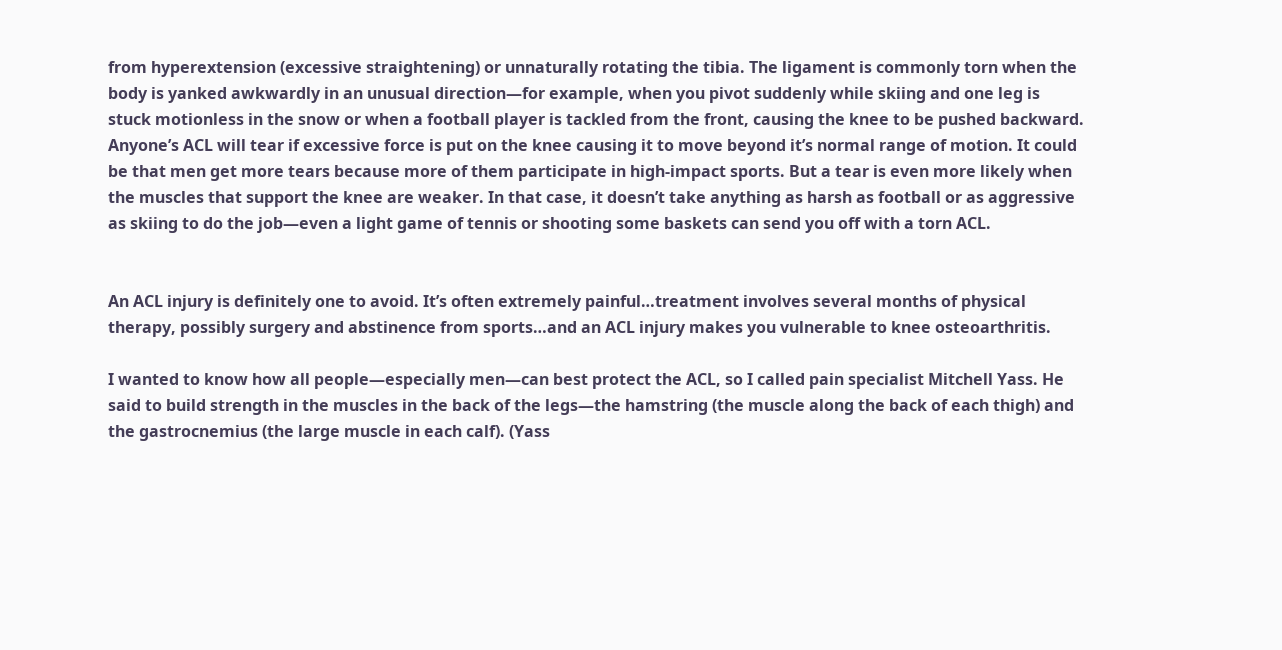from hyperextension (excessive straightening) or unnaturally rotating the tibia. The ligament is commonly torn when the body is yanked awkwardly in an unusual direction—for example, when you pivot suddenly while skiing and one leg is stuck motionless in the snow or when a football player is tackled from the front, causing the knee to be pushed backward. Anyone’s ACL will tear if excessive force is put on the knee causing it to move beyond it’s normal range of motion. It could be that men get more tears because more of them participate in high-impact sports. But a tear is even more likely when the muscles that support the knee are weaker. In that case, it doesn’t take anything as harsh as football or as aggressive as skiing to do the job—even a light game of tennis or shooting some baskets can send you off with a torn ACL.


An ACL injury is definitely one to avoid. It’s often extremely painful…treatment involves several months of physical therapy, possibly surgery and abstinence from sports…and an ACL injury makes you vulnerable to knee osteoarthritis.

I wanted to know how all people—especially men—can best protect the ACL, so I called pain specialist Mitchell Yass. He said to build strength in the muscles in the back of the legs—the hamstring (the muscle along the back of each thigh) and the gastrocnemius (the large muscle in each calf). (Yass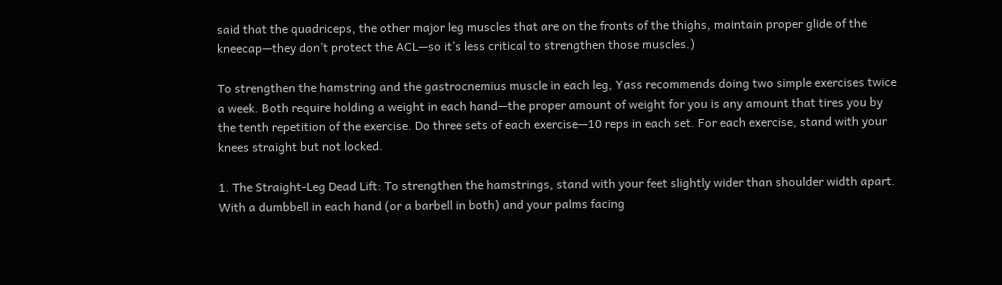said that the quadriceps, the other major leg muscles that are on the fronts of the thighs, maintain proper glide of the kneecap—they don’t protect the ACL—so it’s less critical to strengthen those muscles.)

To strengthen the hamstring and the gastrocnemius muscle in each leg, Yass recommends doing two simple exercises twice a week. Both require holding a weight in each hand—the proper amount of weight for you is any amount that tires you by the tenth repetition of the exercise. Do three sets of each exercise—10 reps in each set. For each exercise, stand with your knees straight but not locked.

1. The Straight-Leg Dead Lift: To strengthen the hamstrings, stand with your feet slightly wider than shoulder width apart. With a dumbbell in each hand (or a barbell in both) and your palms facing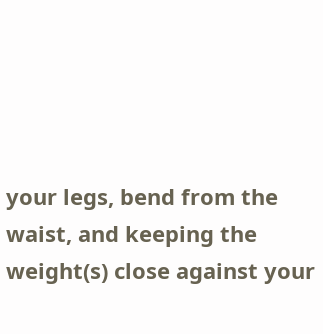your legs, bend from the waist, and keeping the weight(s) close against your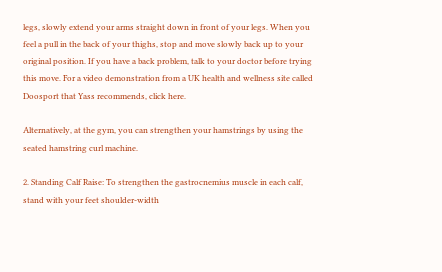legs, slowly extend your arms straight down in front of your legs. When you feel a pull in the back of your thighs, stop and move slowly back up to your original position. If you have a back problem, talk to your doctor before trying this move. For a video demonstration from a UK health and wellness site called Doosport that Yass recommends, click here.

Alternatively, at the gym, you can strengthen your hamstrings by using the seated hamstring curl machine.

2. Standing Calf Raise: To strengthen the gastrocnemius muscle in each calf, stand with your feet shoulder-width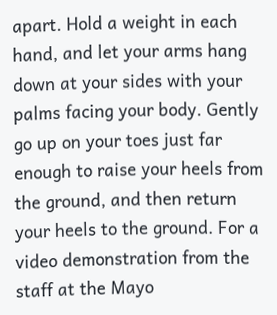apart. Hold a weight in each hand, and let your arms hang down at your sides with your palms facing your body. Gently go up on your toes just far enough to raise your heels from the ground, and then return your heels to the ground. For a video demonstration from the staff at the Mayo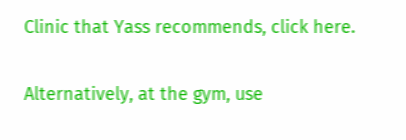Clinic that Yass recommends, click here.

Alternatively, at the gym, use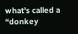what’s called a “donkey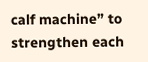calf machine” to strengthen each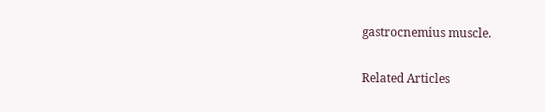gastrocnemius muscle.

Related Articles